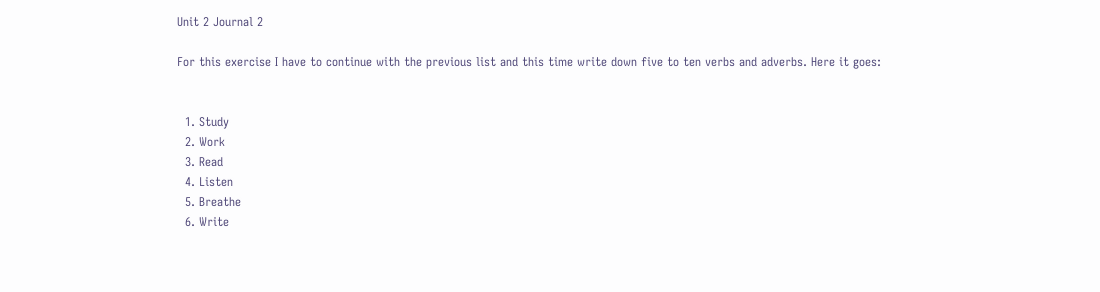Unit 2 Journal 2

For this exercise I have to continue with the previous list and this time write down five to ten verbs and adverbs. Here it goes:


  1. Study
  2. Work
  3. Read
  4. Listen
  5. Breathe
  6. Write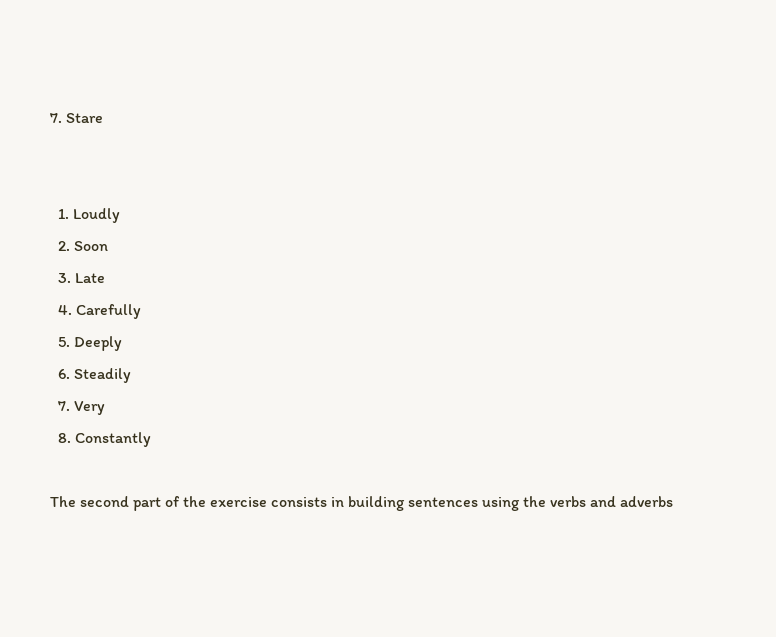7. Stare


  1. Loudly
  2. Soon
  3. Late
  4. Carefully
  5. Deeply
  6. Steadily
  7. Very
  8. Constantly

The second part of the exercise consists in building sentences using the verbs and adverbs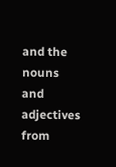and the nouns and adjectives from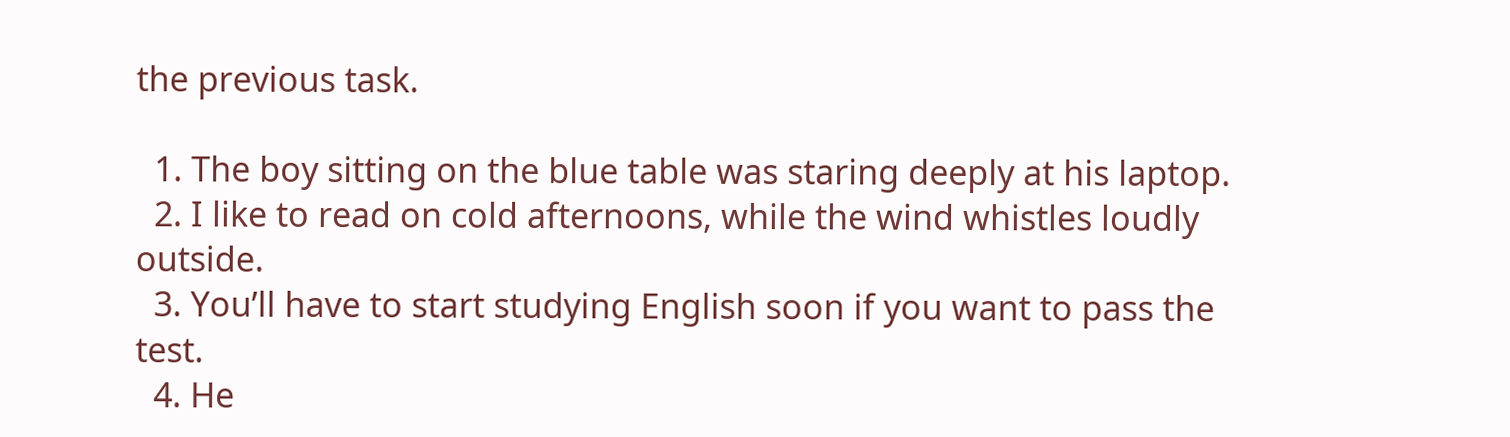the previous task.

  1. The boy sitting on the blue table was staring deeply at his laptop.
  2. I like to read on cold afternoons, while the wind whistles loudly outside.
  3. You’ll have to start studying English soon if you want to pass the test.
  4. He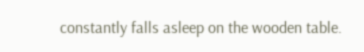constantly falls asleep on the wooden table.